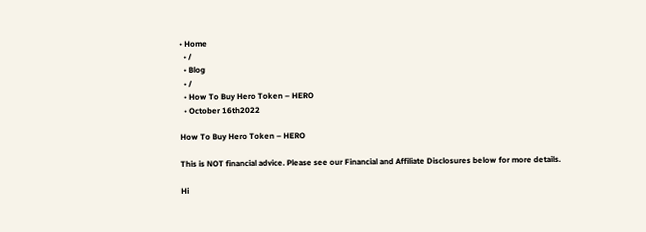• Home
  • /
  • Blog
  • /
  • How To Buy Hero Token – HERO
  • October 16th2022

How To Buy Hero Token – HERO

This is NOT financial advice. Please see our Financial and Affiliate Disclosures below for more details.

Hi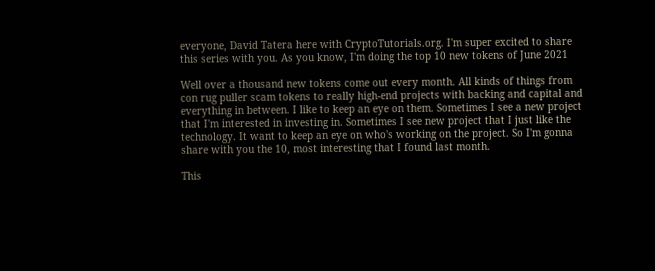everyone, David Tatera here with CryptoTutorials.org. I'm super excited to share this series with you. As you know, I'm doing the top 10 new tokens of June 2021

Well over a thousand new tokens come out every month. All kinds of things from con rug puller scam tokens to really high-end projects with backing and capital and everything in between. I like to keep an eye on them. Sometimes I see a new project that I'm interested in investing in. Sometimes I see new project that I just like the technology. It want to keep an eye on who's working on the project. So I'm gonna share with you the 10, most interesting that I found last month.

This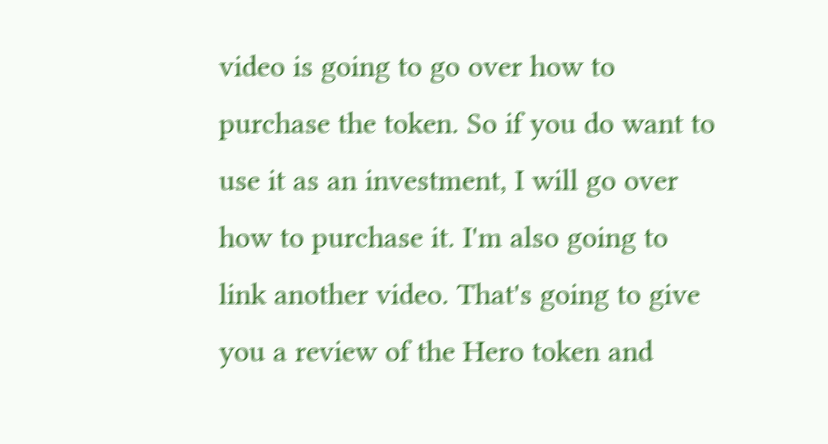video is going to go over how to purchase the token. So if you do want to use it as an investment, I will go over how to purchase it. I'm also going to link another video. That's going to give you a review of the Hero token and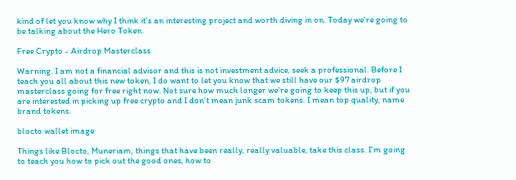kind of let you know why I think it's an interesting project and worth diving in on. Today we're going to be talking about the Hero Token.

Free Crypto - Airdrop Masterclass

Warning. I am not a financial advisor and this is not investment advice, seek a professional. Before I teach you all about this new token, I do want to let you know that we still have our $97 airdrop masterclass going for free right now. Not sure how much longer we're going to keep this up, but if you are interested in picking up free crypto and I don't mean junk scam tokens. I mean top quality, name brand tokens.

blocto wallet image

Things like Blocto, Muneriam, things that have been really, really valuable, take this class. I'm going to teach you how to pick out the good ones, how to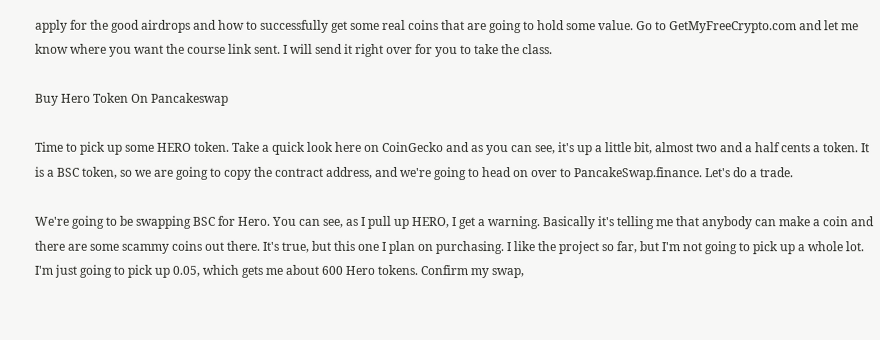apply for the good airdrops and how to successfully get some real coins that are going to hold some value. Go to GetMyFreeCrypto.com and let me know where you want the course link sent. I will send it right over for you to take the class.

Buy Hero Token On Pancakeswap

Time to pick up some HERO token. Take a quick look here on CoinGecko and as you can see, it's up a little bit, almost two and a half cents a token. It is a BSC token, so we are going to copy the contract address, and we're going to head on over to PancakeSwap.finance. Let's do a trade.

We're going to be swapping BSC for Hero. You can see, as I pull up HERO, I get a warning. Basically it's telling me that anybody can make a coin and there are some scammy coins out there. It's true, but this one I plan on purchasing. I like the project so far, but I'm not going to pick up a whole lot. I'm just going to pick up 0.05, which gets me about 600 Hero tokens. Confirm my swap,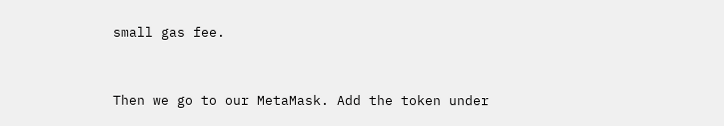small gas fee.


Then we go to our MetaMask. Add the token under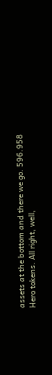assets at the bottom and there we go. 596.958 Hero tokens. All right, well,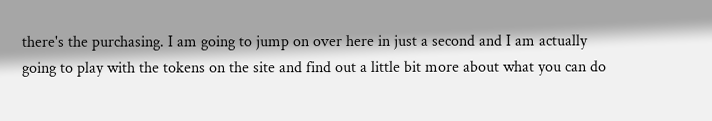there's the purchasing. I am going to jump on over here in just a second and I am actually going to play with the tokens on the site and find out a little bit more about what you can do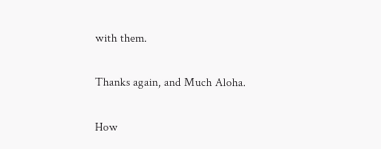with them.

Thanks again, and Much Aloha.

How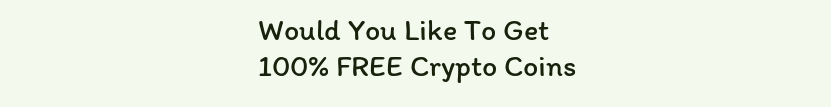Would You Like To Get
100% FREE Crypto Coins